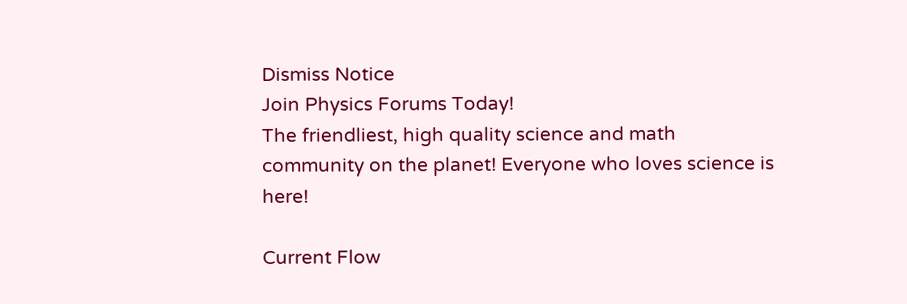Dismiss Notice
Join Physics Forums Today!
The friendliest, high quality science and math community on the planet! Everyone who loves science is here!

Current Flow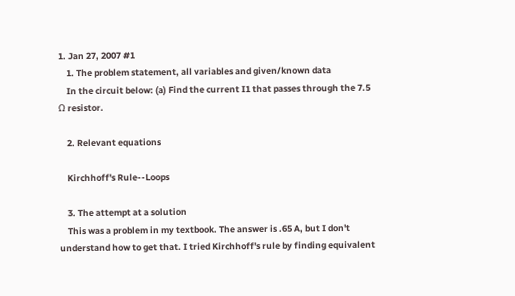1. Jan 27, 2007 #1
    1. The problem statement, all variables and given/known data
    In the circuit below: (a) Find the current I1 that passes through the 7.5 Ω resistor.

    2. Relevant equations

    Kirchhoff's Rule--Loops

    3. The attempt at a solution
    This was a problem in my textbook. The answer is .65 A, but I don't understand how to get that. I tried Kirchhoff's rule by finding equivalent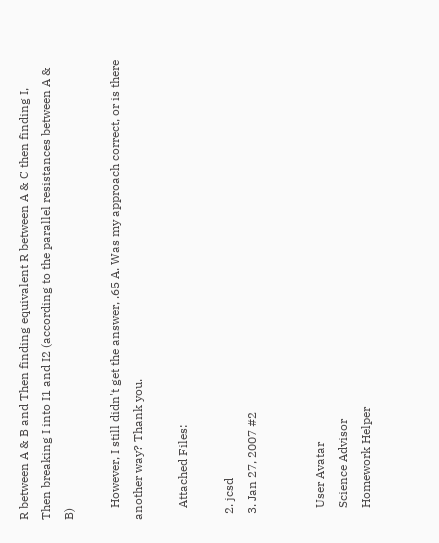R between A & B and Then finding equivalent R between A & C then finding I, Then breaking I into I1 and I2 (according to the parallel resistances between A & B)

    However, I still didn't get the answer, .65 A. Was my approach correct, or is there another way? Thank you.

    Attached Files:

  2. jcsd
  3. Jan 27, 2007 #2


    User Avatar
    Science Advisor
    Homework Helper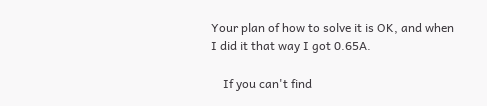Your plan of how to solve it is OK, and when I did it that way I got 0.65A.

    If you can't find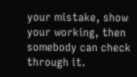your mistake, show your working, then somebody can check through it.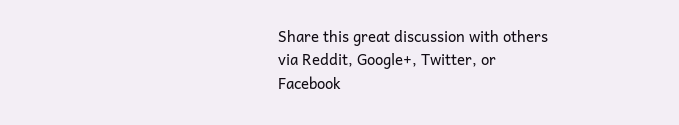Share this great discussion with others via Reddit, Google+, Twitter, or Facebook